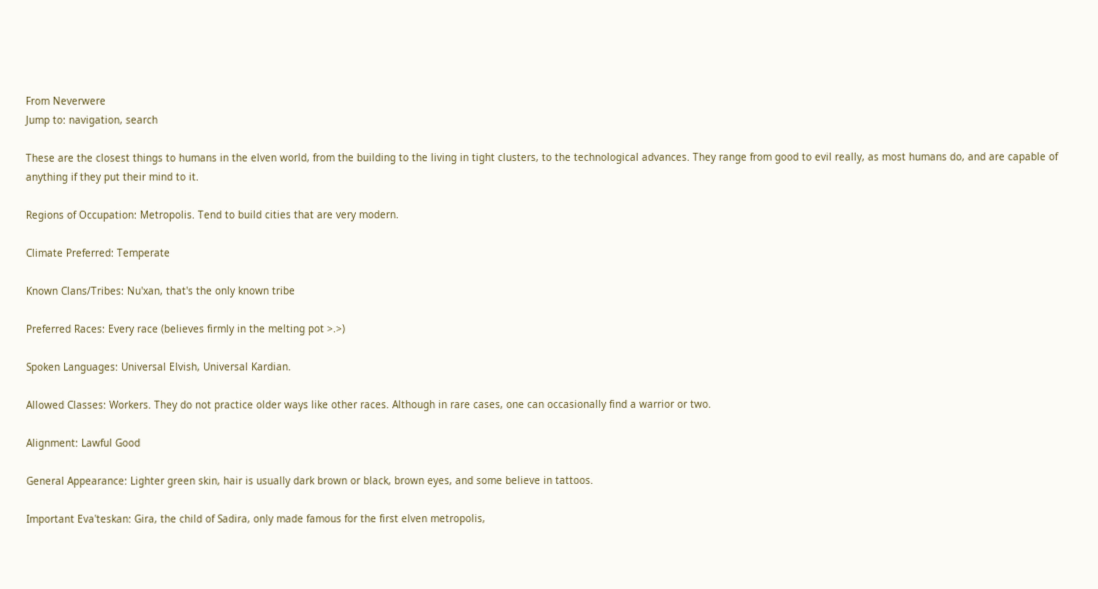From Neverwere
Jump to: navigation, search

These are the closest things to humans in the elven world, from the building to the living in tight clusters, to the technological advances. They range from good to evil really, as most humans do, and are capable of anything if they put their mind to it.

Regions of Occupation: Metropolis. Tend to build cities that are very modern.

Climate Preferred: Temperate

Known Clans/Tribes: Nu'xan, that's the only known tribe

Preferred Races: Every race (believes firmly in the melting pot >.>)

Spoken Languages: Universal Elvish, Universal Kardian.

Allowed Classes: Workers. They do not practice older ways like other races. Although in rare cases, one can occasionally find a warrior or two.

Alignment: Lawful Good

General Appearance: Lighter green skin, hair is usually dark brown or black, brown eyes, and some believe in tattoos.

Important Eva'teskan: Gira, the child of Sadira, only made famous for the first elven metropolis,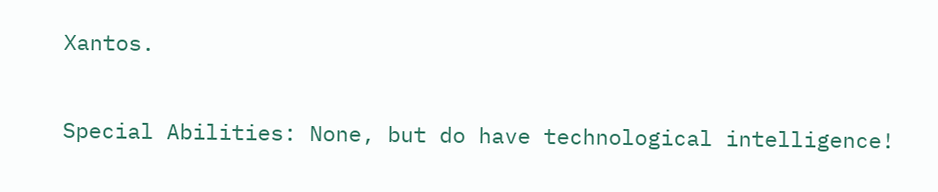Xantos.

Special Abilities: None, but do have technological intelligence!